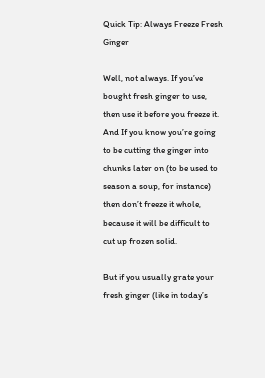Quick Tip: Always Freeze Fresh Ginger

Well, not always. If you’ve bought fresh ginger to use, then use it before you freeze it. And If you know you’re going to be cutting the ginger into chunks later on (to be used to season a soup, for instance) then don’t freeze it whole, because it will be difficult to cut up frozen solid.

But if you usually grate your fresh ginger (like in today’s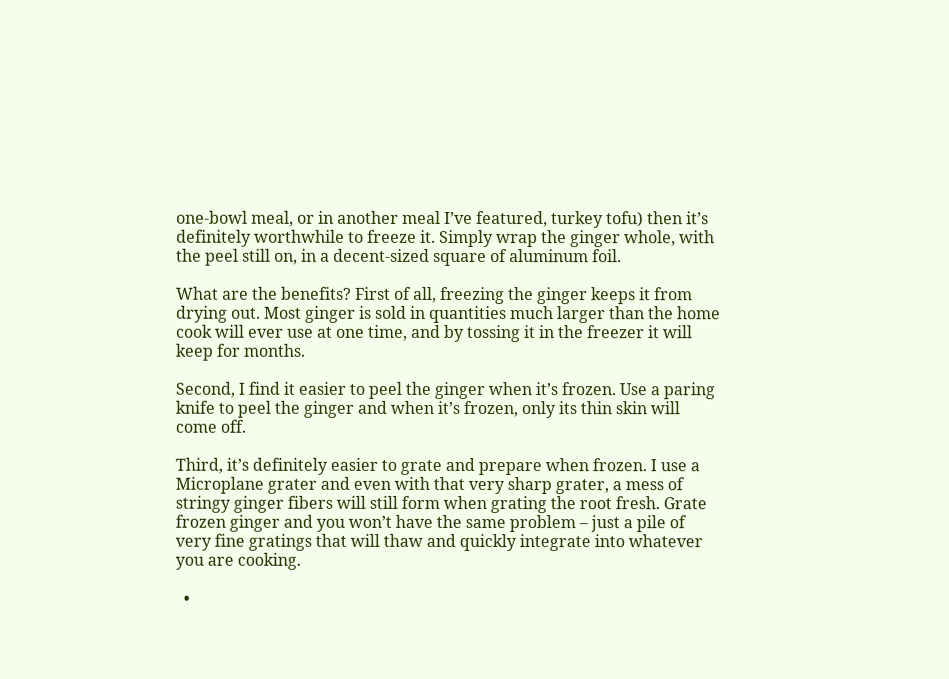one-bowl meal, or in another meal I’ve featured, turkey tofu) then it’s definitely worthwhile to freeze it. Simply wrap the ginger whole, with the peel still on, in a decent-sized square of aluminum foil.

What are the benefits? First of all, freezing the ginger keeps it from drying out. Most ginger is sold in quantities much larger than the home cook will ever use at one time, and by tossing it in the freezer it will keep for months.

Second, I find it easier to peel the ginger when it’s frozen. Use a paring knife to peel the ginger and when it’s frozen, only its thin skin will come off.

Third, it’s definitely easier to grate and prepare when frozen. I use a Microplane grater and even with that very sharp grater, a mess of stringy ginger fibers will still form when grating the root fresh. Grate frozen ginger and you won’t have the same problem – just a pile of very fine gratings that will thaw and quickly integrate into whatever you are cooking.

  •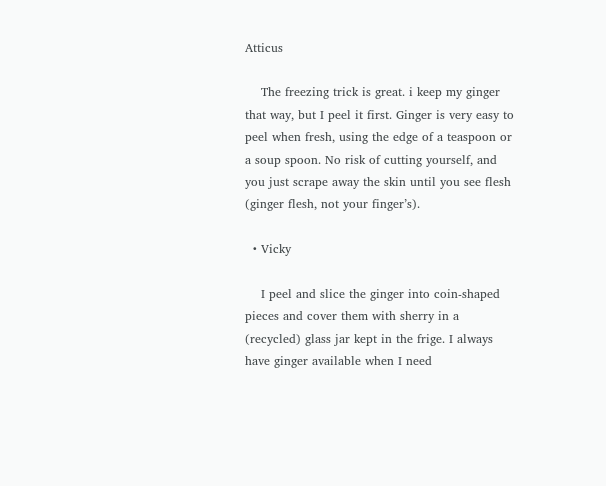Atticus

    The freezing trick is great. i keep my ginger that way, but I peel it first. Ginger is very easy to peel when fresh, using the edge of a teaspoon or a soup spoon. No risk of cutting yourself, and you just scrape away the skin until you see flesh (ginger flesh, not your finger’s).

  • Vicky

    I peel and slice the ginger into coin-shaped pieces and cover them with sherry in a (recycled) glass jar kept in the frige. I always have ginger available when I need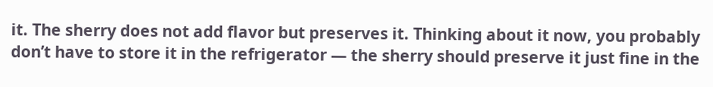it. The sherry does not add flavor but preserves it. Thinking about it now, you probably don’t have to store it in the refrigerator — the sherry should preserve it just fine in the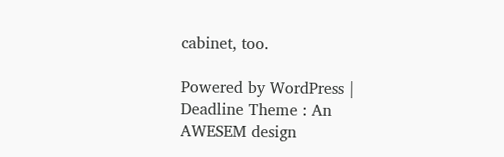cabinet, too.

Powered by WordPress | Deadline Theme : An AWESEM design